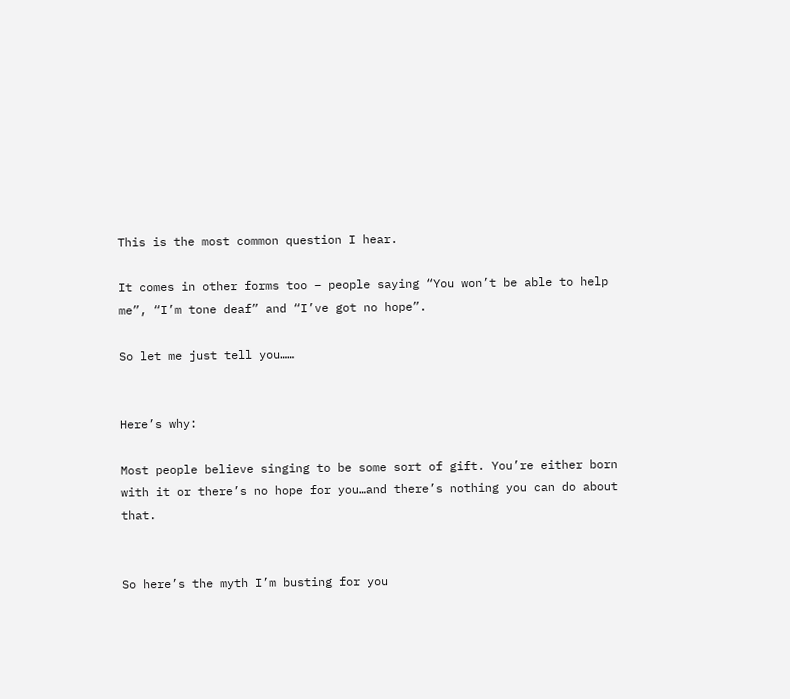This is the most common question I hear.

It comes in other forms too – people saying “You won’t be able to help me”, “I’m tone deaf” and “I’ve got no hope”.

So let me just tell you……


Here’s why:

Most people believe singing to be some sort of gift. You’re either born with it or there’s no hope for you…and there’s nothing you can do about that.


So here’s the myth I’m busting for you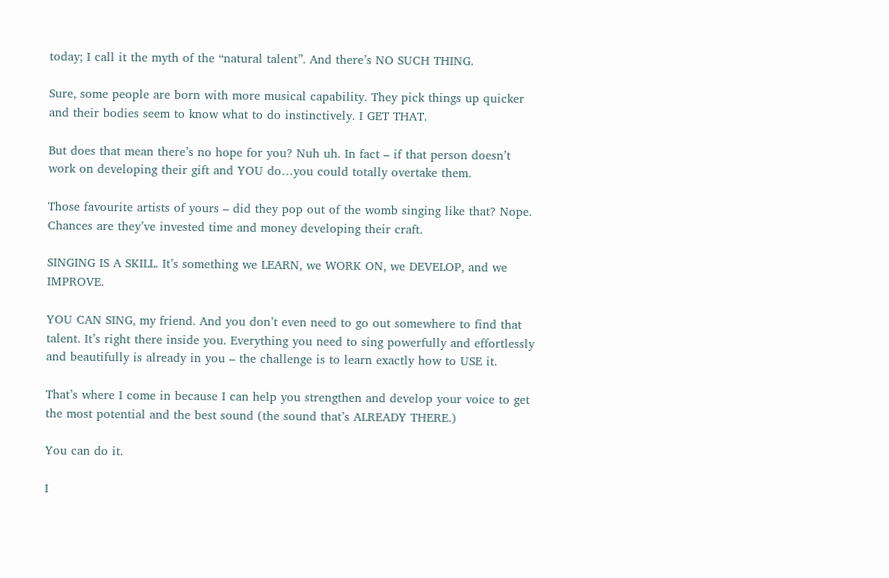today; I call it the myth of the “natural talent”. And there’s NO SUCH THING.

Sure, some people are born with more musical capability. They pick things up quicker and their bodies seem to know what to do instinctively. I GET THAT.

But does that mean there’s no hope for you? Nuh uh. In fact – if that person doesn’t work on developing their gift and YOU do…you could totally overtake them.

Those favourite artists of yours – did they pop out of the womb singing like that? Nope. Chances are they’ve invested time and money developing their craft.

SINGING IS A SKILL. It’s something we LEARN, we WORK ON, we DEVELOP, and we IMPROVE.

YOU CAN SING, my friend. And you don’t even need to go out somewhere to find that talent. It’s right there inside you. Everything you need to sing powerfully and effortlessly and beautifully is already in you – the challenge is to learn exactly how to USE it.

That’s where I come in because I can help you strengthen and develop your voice to get the most potential and the best sound (the sound that’s ALREADY THERE.)

You can do it.

I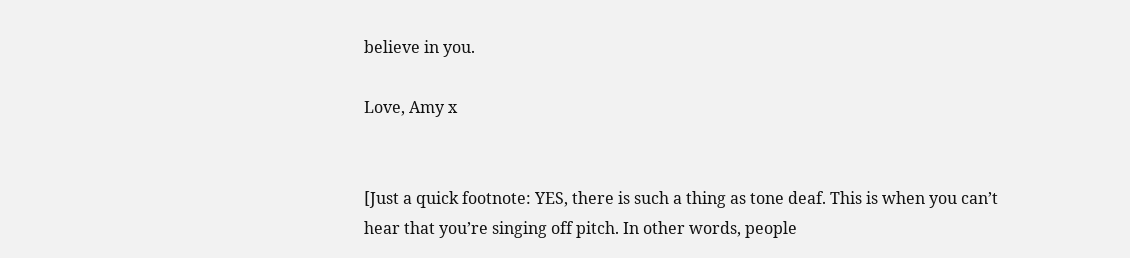believe in you.

Love, Amy x


[Just a quick footnote: YES, there is such a thing as tone deaf. This is when you can’t hear that you’re singing off pitch. In other words, people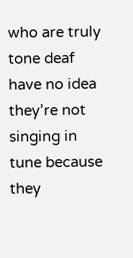who are truly tone deaf have no idea they’re not singing in tune because they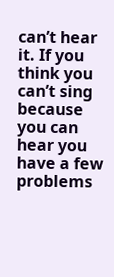can’t hear it. If you think you can’t sing because you can hear you have a few problems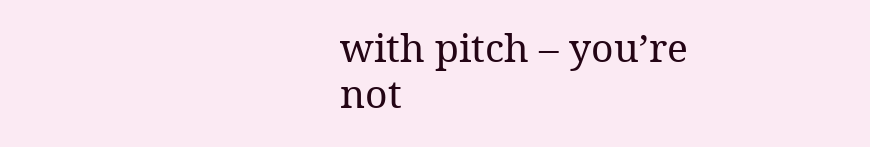with pitch – you’re not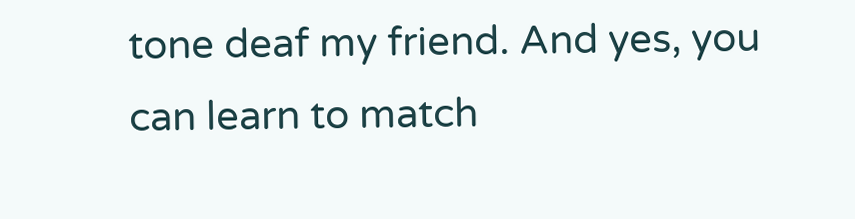tone deaf my friend. And yes, you can learn to match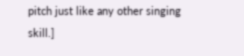pitch just like any other singing skill.]